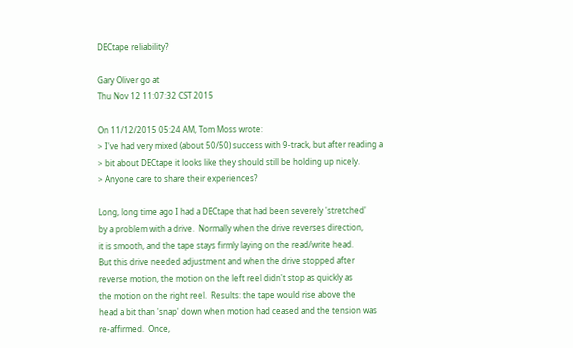DECtape reliability?

Gary Oliver go at
Thu Nov 12 11:07:32 CST 2015

On 11/12/2015 05:24 AM, Tom Moss wrote:
> I've had very mixed (about 50/50) success with 9-track, but after reading a
> bit about DECtape it looks like they should still be holding up nicely.
> Anyone care to share their experiences?

Long, long time ago I had a DECtape that had been severely 'stretched'
by a problem with a drive.  Normally when the drive reverses direction,
it is smooth, and the tape stays firmly laying on the read/write head.
But this drive needed adjustment and when the drive stopped after
reverse motion, the motion on the left reel didn't stop as quickly as
the motion on the right reel.  Results: the tape would rise above the
head a bit than 'snap' down when motion had ceased and the tension was
re-affirmed.  Once,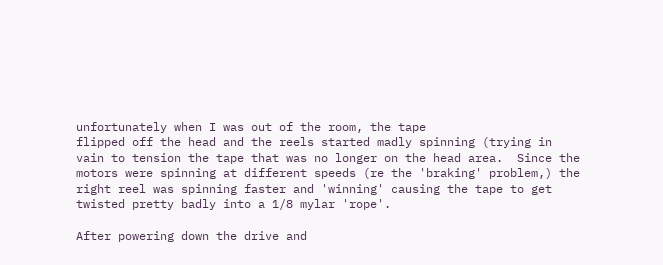unfortunately when I was out of the room, the tape
flipped off the head and the reels started madly spinning (trying in
vain to tension the tape that was no longer on the head area.  Since the
motors were spinning at different speeds (re the 'braking' problem,) the
right reel was spinning faster and 'winning' causing the tape to get
twisted pretty badly into a 1/8 mylar 'rope'.

After powering down the drive and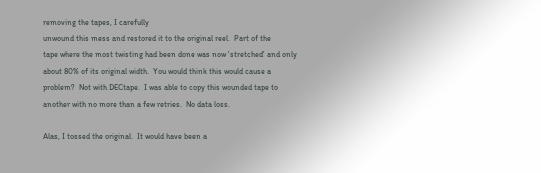removing the tapes, I carefully
unwound this mess and restored it to the original reel.  Part of the
tape where the most twisting had been done was now 'stretched' and only
about 80% of its original width.  You would think this would cause a
problem?  Not with DECtape.  I was able to copy this wounded tape to
another with no more than a few retries.  No data loss.

Alas, I tossed the original.  It would have been a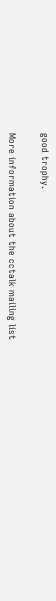good trophy.


More information about the cctalk mailing list